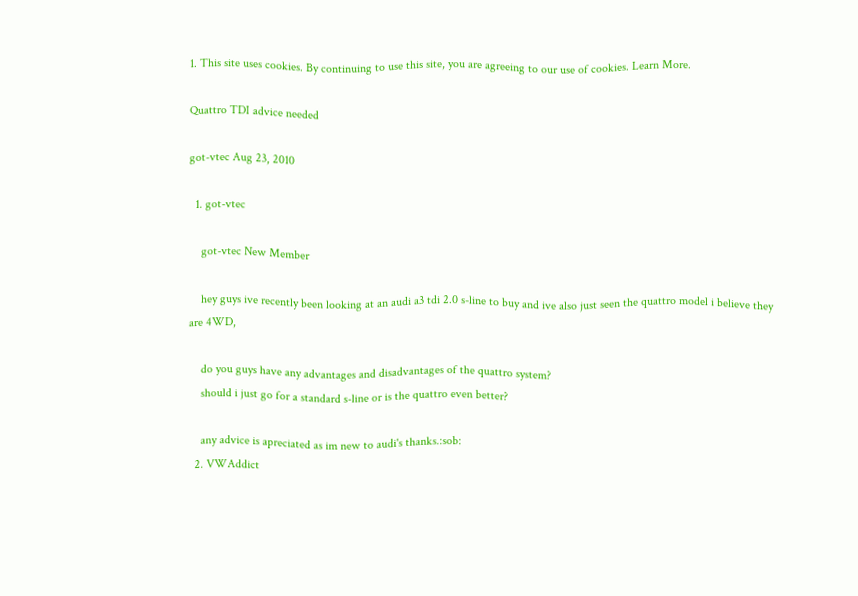1. This site uses cookies. By continuing to use this site, you are agreeing to our use of cookies. Learn More.

Quattro TDI advice needed

got-vtec Aug 23, 2010

  1. got-vtec

    got-vtec New Member

    hey guys ive recently been looking at an audi a3 tdi 2.0 s-line to buy and ive also just seen the quattro model i believe they are 4WD,

    do you guys have any advantages and disadvantages of the quattro system?
    should i just go for a standard s-line or is the quattro even better?

    any advice is apreciated as im new to audi's thanks.:sob:
  2. VWAddict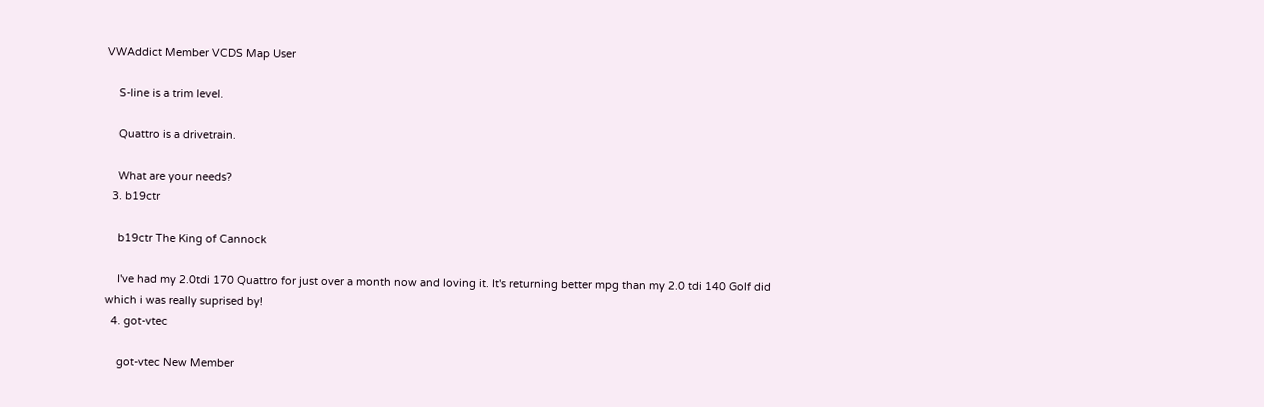VWAddict Member VCDS Map User

    S-line is a trim level.

    Quattro is a drivetrain.

    What are your needs?
  3. b19ctr

    b19ctr The King of Cannock

    I've had my 2.0tdi 170 Quattro for just over a month now and loving it. It's returning better mpg than my 2.0 tdi 140 Golf did which i was really suprised by!
  4. got-vtec

    got-vtec New Member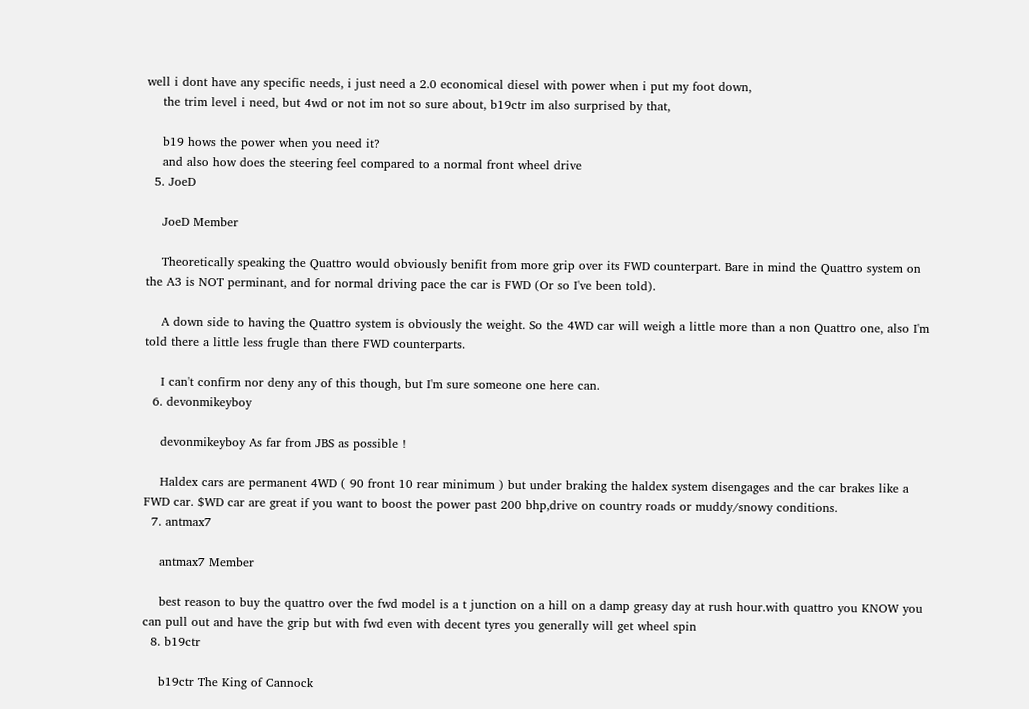well i dont have any specific needs, i just need a 2.0 economical diesel with power when i put my foot down,
    the trim level i need, but 4wd or not im not so sure about, b19ctr im also surprised by that,

    b19 hows the power when you need it?
    and also how does the steering feel compared to a normal front wheel drive
  5. JoeD

    JoeD Member

    Theoretically speaking the Quattro would obviously benifit from more grip over its FWD counterpart. Bare in mind the Quattro system on the A3 is NOT perminant, and for normal driving pace the car is FWD (Or so I've been told).

    A down side to having the Quattro system is obviously the weight. So the 4WD car will weigh a little more than a non Quattro one, also I'm told there a little less frugle than there FWD counterparts.

    I can't confirm nor deny any of this though, but I'm sure someone one here can.
  6. devonmikeyboy

    devonmikeyboy As far from JBS as possible !

    Haldex cars are permanent 4WD ( 90 front 10 rear minimum ) but under braking the haldex system disengages and the car brakes like a FWD car. $WD car are great if you want to boost the power past 200 bhp,drive on country roads or muddy/snowy conditions.
  7. antmax7

    antmax7 Member

    best reason to buy the quattro over the fwd model is a t junction on a hill on a damp greasy day at rush hour.with quattro you KNOW you can pull out and have the grip but with fwd even with decent tyres you generally will get wheel spin
  8. b19ctr

    b19ctr The King of Cannock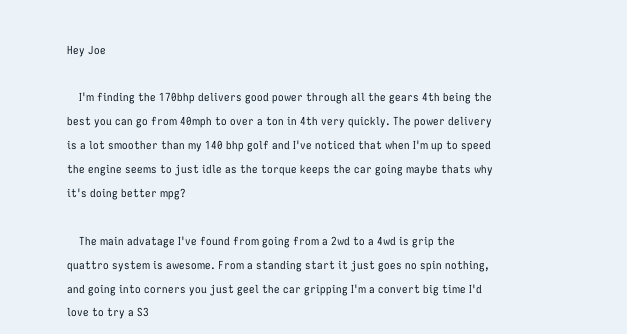Hey Joe

    I'm finding the 170bhp delivers good power through all the gears 4th being the best you can go from 40mph to over a ton in 4th very quickly. The power delivery is a lot smoother than my 140 bhp golf and I've noticed that when I'm up to speed the engine seems to just idle as the torque keeps the car going maybe thats why it's doing better mpg?

    The main advatage I've found from going from a 2wd to a 4wd is grip the quattro system is awesome. From a standing start it just goes no spin nothing, and going into corners you just geel the car gripping I'm a convert big time I'd love to try a S3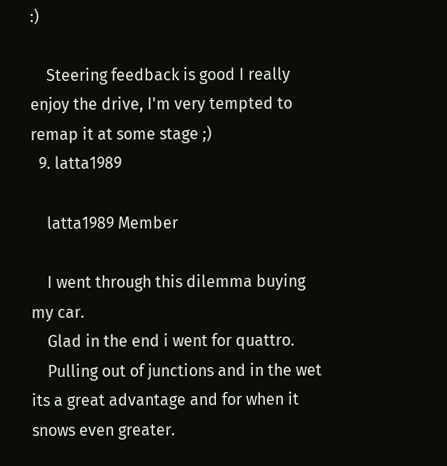:)

    Steering feedback is good I really enjoy the drive, I'm very tempted to remap it at some stage ;)
  9. latta1989

    latta1989 Member

    I went through this dilemma buying my car.
    Glad in the end i went for quattro.
    Pulling out of junctions and in the wet its a great advantage and for when it snows even greater.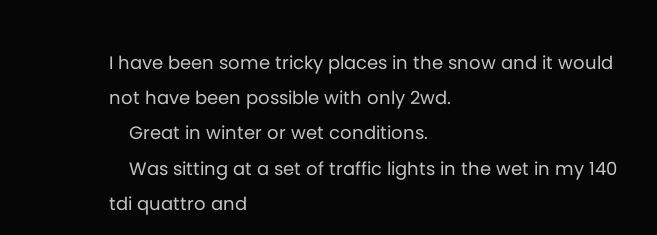I have been some tricky places in the snow and it would not have been possible with only 2wd.
    Great in winter or wet conditions.
    Was sitting at a set of traffic lights in the wet in my 140 tdi quattro and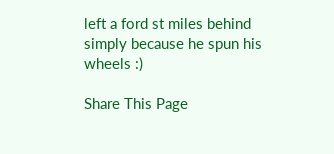left a ford st miles behind simply because he spun his wheels :)

Share This Page